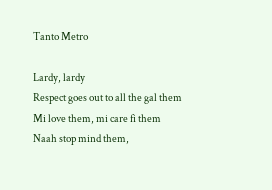Tanto Metro

Lardy, lardy
Respect goes out to all the gal them
Mi love them, mi care fi them
Naah stop mind them,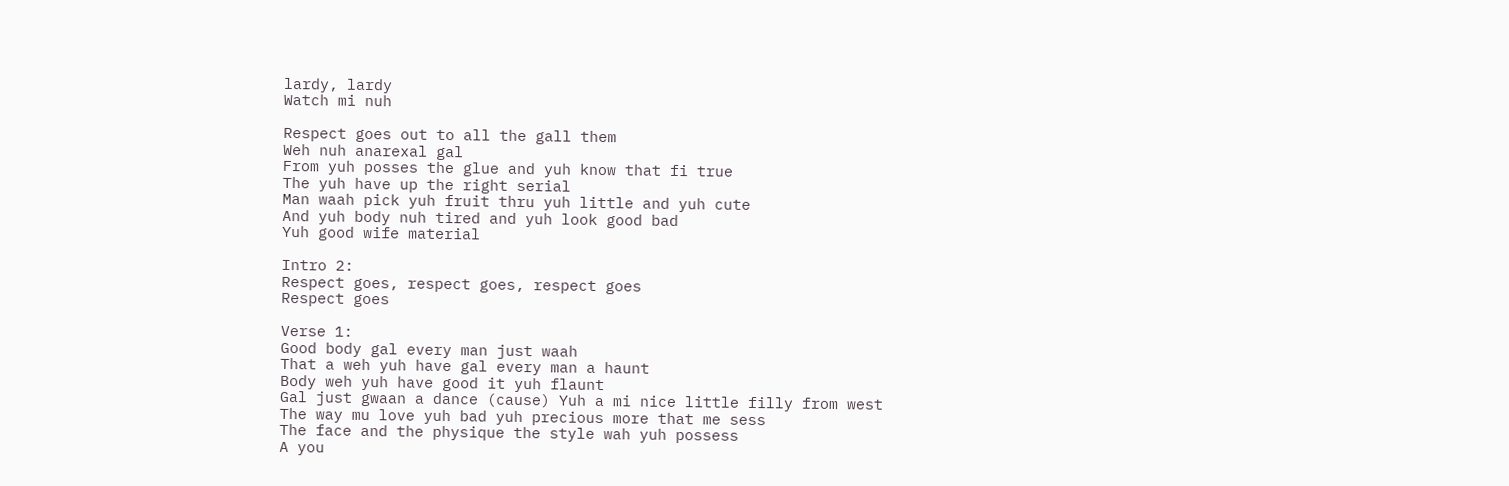lardy, lardy
Watch mi nuh

Respect goes out to all the gall them
Weh nuh anarexal gal
From yuh posses the glue and yuh know that fi true
The yuh have up the right serial
Man waah pick yuh fruit thru yuh little and yuh cute
And yuh body nuh tired and yuh look good bad
Yuh good wife material

Intro 2:
Respect goes, respect goes, respect goes
Respect goes

Verse 1:
Good body gal every man just waah
That a weh yuh have gal every man a haunt
Body weh yuh have good it yuh flaunt
Gal just gwaan a dance (cause) Yuh a mi nice little filly from west
The way mu love yuh bad yuh precious more that me sess
The face and the physique the style wah yuh possess
A you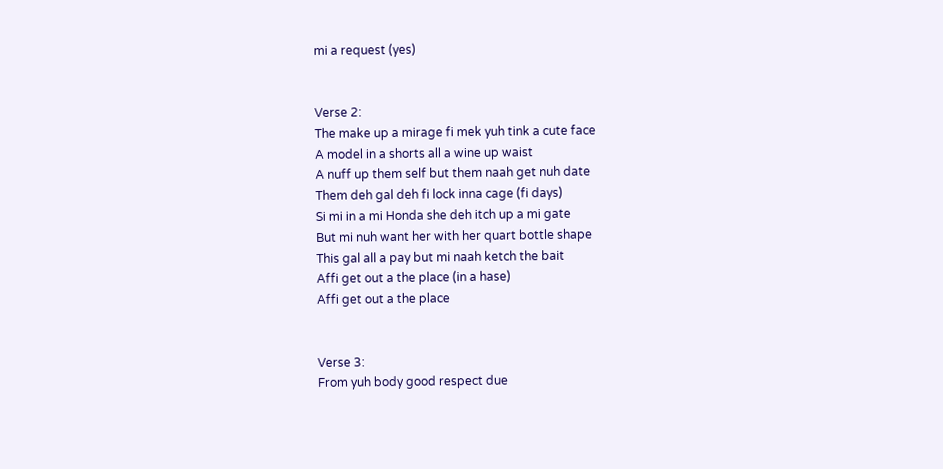mi a request (yes)


Verse 2:
The make up a mirage fi mek yuh tink a cute face
A model in a shorts all a wine up waist
A nuff up them self but them naah get nuh date
Them deh gal deh fi lock inna cage (fi days)
Si mi in a mi Honda she deh itch up a mi gate
But mi nuh want her with her quart bottle shape
This gal all a pay but mi naah ketch the bait
Affi get out a the place (in a hase)
Affi get out a the place


Verse 3:
From yuh body good respect due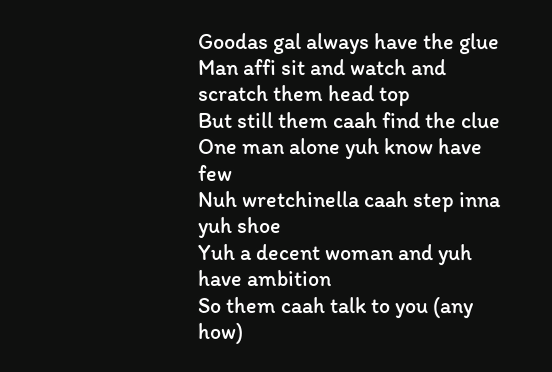Goodas gal always have the glue
Man affi sit and watch and scratch them head top
But still them caah find the clue
One man alone yuh know have few
Nuh wretchinella caah step inna yuh shoe
Yuh a decent woman and yuh have ambition
So them caah talk to you (any how)